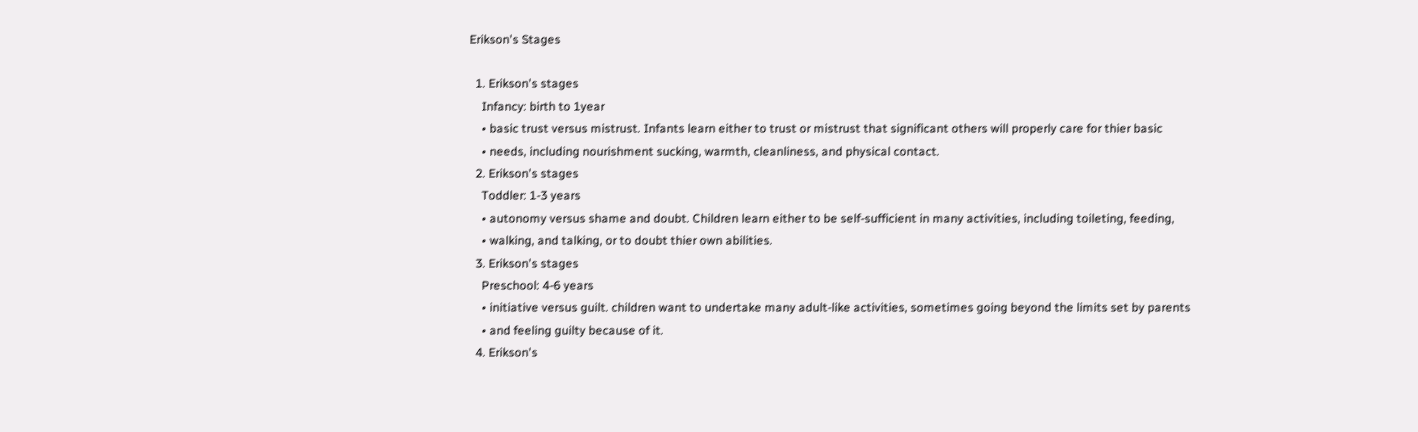Erikson's Stages

  1. Erikson's stages
    Infancy: birth to 1year
    • basic trust versus mistrust. Infants learn either to trust or mistrust that significant others will properly care for thier basic
    • needs, including nourishment sucking, warmth, cleanliness, and physical contact.
  2. Erikson's stages
    Toddler: 1-3 years
    • autonomy versus shame and doubt. Children learn either to be self-sufficient in many activities, including toileting, feeding,
    • walking, and talking, or to doubt thier own abilities.
  3. Erikson's stages
    Preschool: 4-6 years
    • initiative versus guilt. children want to undertake many adult-like activities, sometimes going beyond the limits set by parents
    • and feeling guilty because of it.
  4. Erikson's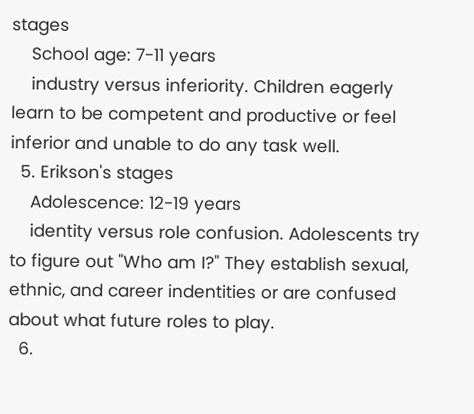stages
    School age: 7-11 years
    industry versus inferiority. Children eagerly learn to be competent and productive or feel inferior and unable to do any task well.
  5. Erikson's stages
    Adolescence: 12-19 years
    identity versus role confusion. Adolescents try to figure out "Who am I?" They establish sexual, ethnic, and career indentities or are confused about what future roles to play.
  6.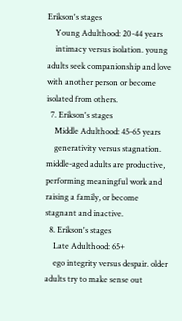Erikson's stages
    Young Adulthood: 20-44 years
    intimacy versus isolation. young adults seek companionship and love with another person or become isolated from others.
  7. Erikson's stages
    Middle Adulthood: 45-65 years
    generativity versus stagnation. middle-aged adults are productive, performing meaningful work and raising a family, or become stagnant and inactive.
  8. Erikson's stages
    Late Adulthood: 65+
    ego integrity versus despair. older adults try to make sense out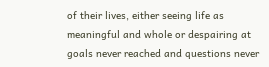of their lives, either seeing life as meaningful and whole or despairing at goals never reached and questions never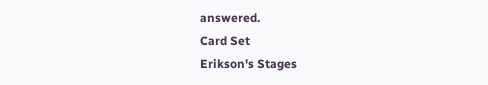answered.
Card Set
Erikson's Stages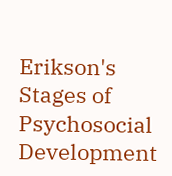Erikson's Stages of Psychosocial Development